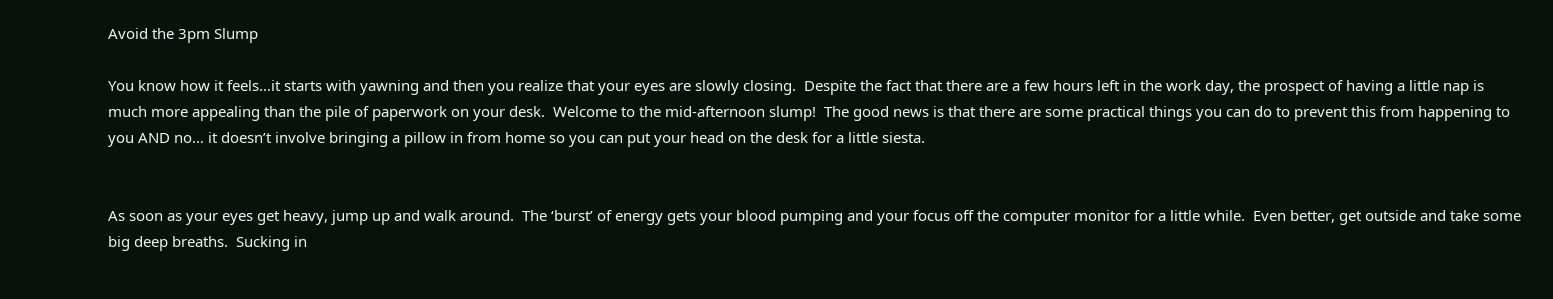Avoid the 3pm Slump

You know how it feels…it starts with yawning and then you realize that your eyes are slowly closing.  Despite the fact that there are a few hours left in the work day, the prospect of having a little nap is much more appealing than the pile of paperwork on your desk.  Welcome to the mid-afternoon slump!  The good news is that there are some practical things you can do to prevent this from happening to you AND no… it doesn’t involve bringing a pillow in from home so you can put your head on the desk for a little siesta.


As soon as your eyes get heavy, jump up and walk around.  The ‘burst’ of energy gets your blood pumping and your focus off the computer monitor for a little while.  Even better, get outside and take some big deep breaths.  Sucking in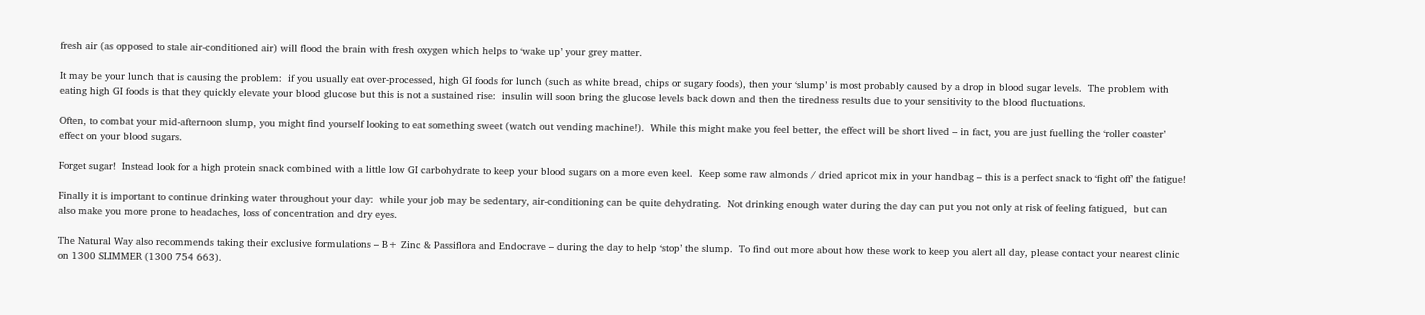fresh air (as opposed to stale air-conditioned air) will flood the brain with fresh oxygen which helps to ‘wake up’ your grey matter.

It may be your lunch that is causing the problem:  if you usually eat over-processed, high GI foods for lunch (such as white bread, chips or sugary foods), then your ‘slump’ is most probably caused by a drop in blood sugar levels.  The problem with eating high GI foods is that they quickly elevate your blood glucose but this is not a sustained rise:  insulin will soon bring the glucose levels back down and then the tiredness results due to your sensitivity to the blood fluctuations.

Often, to combat your mid-afternoon slump, you might find yourself looking to eat something sweet (watch out vending machine!).  While this might make you feel better, the effect will be short lived – in fact, you are just fuelling the ‘roller coaster’ effect on your blood sugars.

Forget sugar!  Instead look for a high protein snack combined with a little low GI carbohydrate to keep your blood sugars on a more even keel.  Keep some raw almonds / dried apricot mix in your handbag – this is a perfect snack to ‘fight off’ the fatigue!

Finally it is important to continue drinking water throughout your day:  while your job may be sedentary, air-conditioning can be quite dehydrating.  Not drinking enough water during the day can put you not only at risk of feeling fatigued,  but can also make you more prone to headaches, loss of concentration and dry eyes.

The Natural Way also recommends taking their exclusive formulations – B+ Zinc & Passiflora and Endocrave – during the day to help ‘stop’ the slump.  To find out more about how these work to keep you alert all day, please contact your nearest clinic on 1300 SLIMMER (1300 754 663).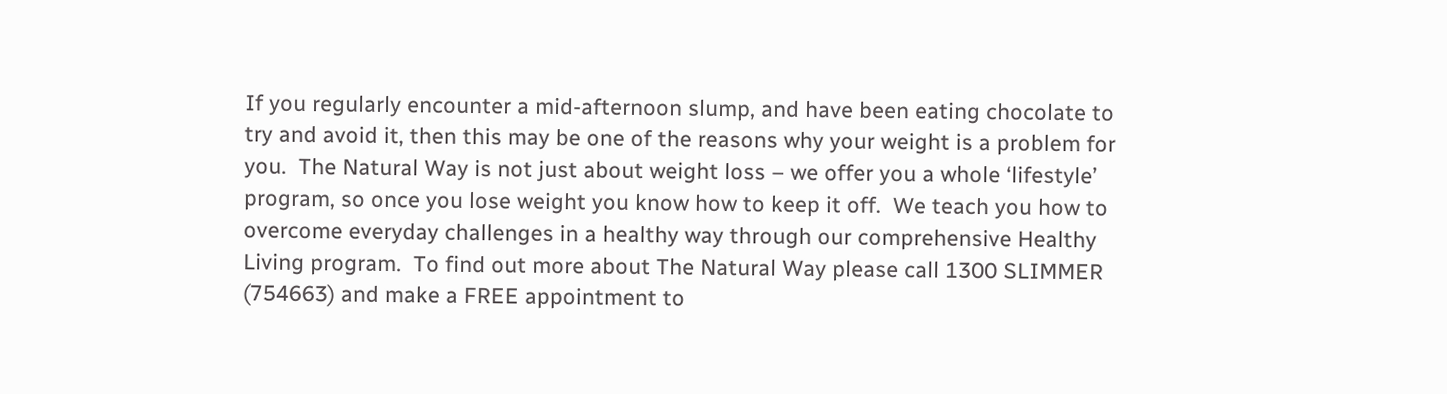If you regularly encounter a mid-afternoon slump, and have been eating chocolate to try and avoid it, then this may be one of the reasons why your weight is a problem for you.  The Natural Way is not just about weight loss – we offer you a whole ‘lifestyle’ program, so once you lose weight you know how to keep it off.  We teach you how to overcome everyday challenges in a healthy way through our comprehensive Healthy Living program.  To find out more about The Natural Way please call 1300 SLIMMER (754663) and make a FREE appointment to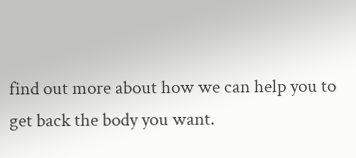find out more about how we can help you to get back the body you want.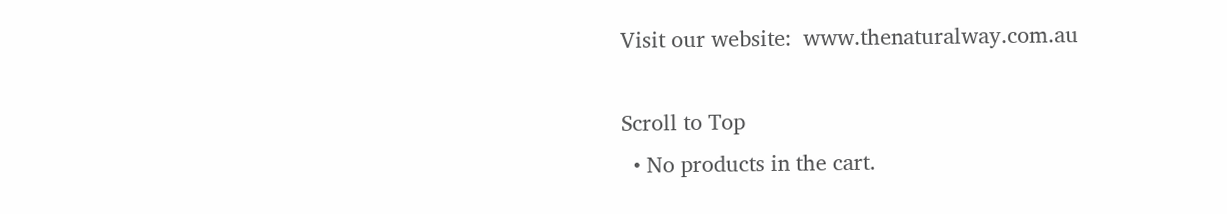Visit our website:  www.thenaturalway.com.au

Scroll to Top
  • No products in the cart.